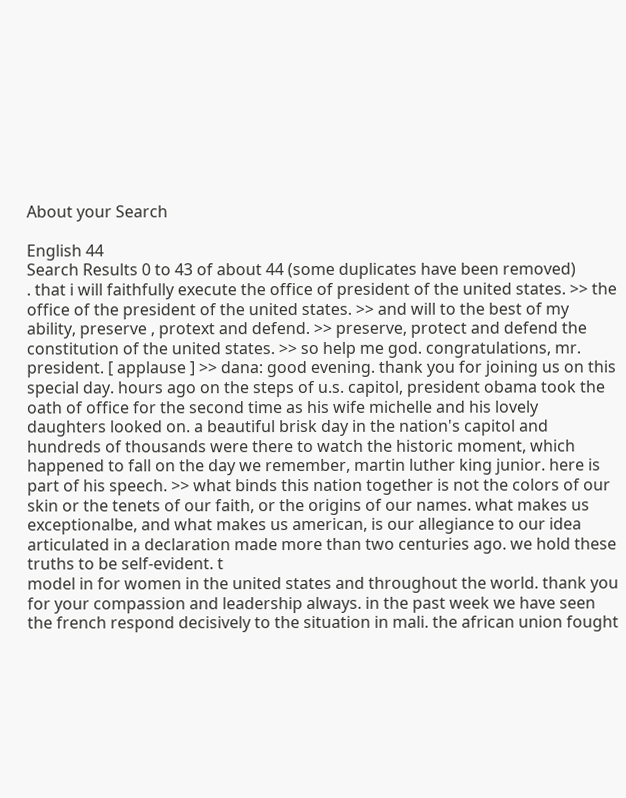About your Search

English 44
Search Results 0 to 43 of about 44 (some duplicates have been removed)
. that i will faithfully execute the office of president of the united states. >> the office of the president of the united states. >> and will to the best of my ability, preserve , protext and defend. >> preserve, protect and defend the constitution of the united states. >> so help me god. congratulations, mr. president. [ applause ] >> dana: good evening. thank you for joining us on this special day. hours ago on the steps of u.s. capitol, president obama took the oath of office for the second time as his wife michelle and his lovely daughters looked on. a beautiful brisk day in the nation's capitol and hundreds of thousands were there to watch the historic moment, which happened to fall on the day we remember, martin luther king junior. here is part of his speech. >> what binds this nation together is not the colors of our skin or the tenets of our faith, or the origins of our names. what makes us exceptionalbe, and what makes us american, is our allegiance to our idea articulated in a declaration made more than two centuries ago. we hold these truths to be self-evident. t
model in for women in the united states and throughout the world. thank you for your compassion and leadership always. in the past week we have seen the french respond decisively to the situation in mali. the african union fought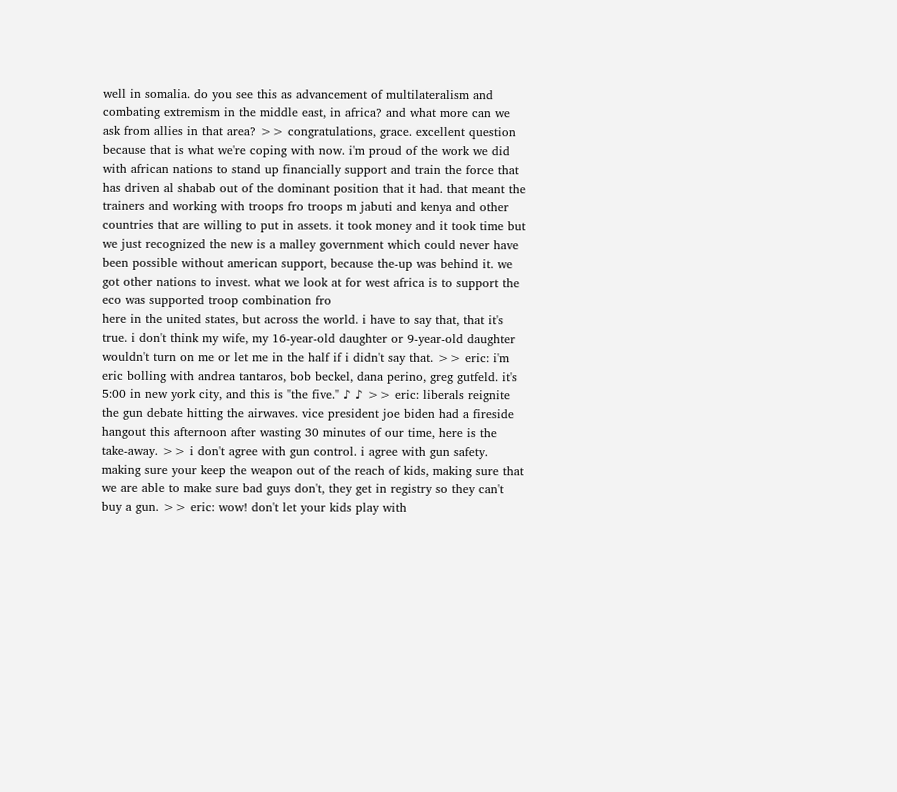well in somalia. do you see this as advancement of multilateralism and combating extremism in the middle east, in africa? and what more can we ask from allies in that area? >> congratulations, grace. excellent question because that is what we're coping with now. i'm proud of the work we did with african nations to stand up financially support and train the force that has driven al shabab out of the dominant position that it had. that meant the trainers and working with troops fro troops m jabuti and kenya and other countries that are willing to put in assets. it took money and it took time but we just recognized the new is a malley government which could never have been possible without american support, because the-up was behind it. we got other nations to invest. what we look at for west africa is to support the eco was supported troop combination fro
here in the united states, but across the world. i have to say that, that it's true. i don't think my wife, my 16-year-old daughter or 9-year-old daughter wouldn't turn on me or let me in the half if i didn't say that. >> eric: i'm eric bolling with andrea tantaros, bob beckel, dana perino, greg gutfeld. it's 5:00 in new york city, and this is "the five." ♪ ♪ >> eric: liberals reignite the gun debate hitting the airwaves. vice president joe biden had a fireside hangout this afternoon after wasting 30 minutes of our time, here is the take-away. >> i don't agree with gun control. i agree with gun safety. making sure your keep the weapon out of the reach of kids, making sure that we are able to make sure bad guys don't, they get in registry so they can't buy a gun. >> eric: wow! don't let your kids play with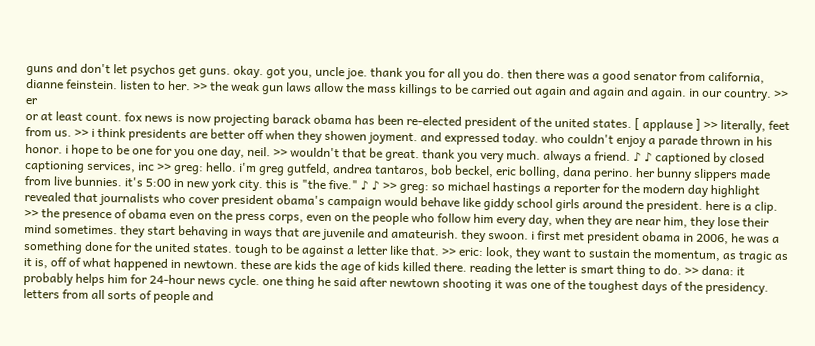guns and don't let psychos get guns. okay. got you, uncle joe. thank you for all you do. then there was a good senator from california, dianne feinstein. listen to her. >> the weak gun laws allow the mass killings to be carried out again and again and again. in our country. >> er
or at least count. fox news is now projecting barack obama has been re-elected president of the united states. [ applause ] >> literally, feet from us. >> i think presidents are better off when they showen joyment. and expressed today. who couldn't enjoy a parade thrown in his honor. i hope to be one for you one day, neil. >> wouldn't that be great. thank you very much. always a friend. ♪ ♪ captioned by closed captioning services, inc >> greg: hello. i'm greg gutfeld, andrea tantaros, bob beckel, eric bolling, dana perino. her bunny slippers made from live bunnies. it's 5:00 in new york city. this is "the five." ♪ ♪ >> greg: so michael hastings a reporter for the modern day highlight revealed that journalists who cover president obama's campaign would behave like giddy school girls around the president. here is a clip. >> the presence of obama even on the press corps, even on the people who follow him every day, when they are near him, they lose their mind sometimes. they start behaving in ways that are juvenile and amateurish. they swoon. i first met president obama in 2006, he was a
something done for the united states. tough to be against a letter like that. >> eric: look, they want to sustain the momentum, as tragic as it is, off of what happened in newtown. these are kids the age of kids killed there. reading the letter is smart thing to do. >> dana: it probably helps him for 24-hour news cycle. one thing he said after newtown shooting it was one of the toughest days of the presidency. letters from all sorts of people and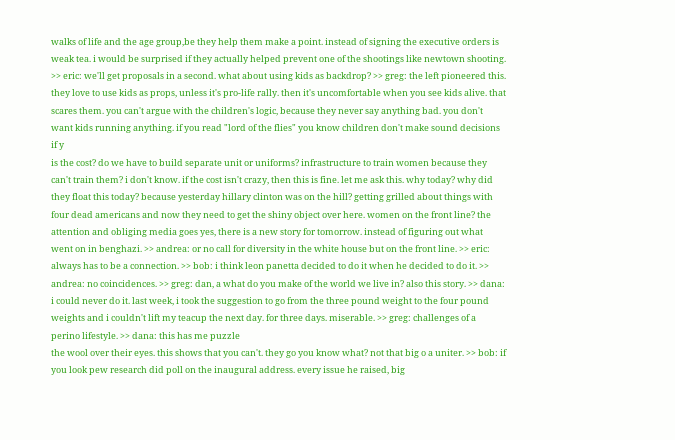walks of life and the age group,be they help them make a point. instead of signing the executive orders is weak tea. i would be surprised if they actually helped prevent one of the shootings like newtown shooting. >> eric: we'll get proposals in a second. what about using kids as backdrop? >> greg: the left pioneered this. they love to use kids as props, unless it's pro-life rally. then it's uncomfortable when you see kids alive. that scares them. you can't argue with the children's logic, because they never say anything bad. you don't want kids running anything. if you read "lord of the flies" you know children don't make sound decisions if y
is the cost? do we have to build separate unit or uniforms? infrastructure to train women because they can't train them? i don't know. if the cost isn't crazy, then this is fine. let me ask this. why today? why did they float this today? because yesterday hillary clinton was on the hill? getting grilled about things with four dead americans and now they need to get the shiny object over here. women on the front line? the attention and obliging media goes yes, there is a new story for tomorrow. instead of figuring out what went on in benghazi. >> andrea: or no call for diversity in the white house but on the front line. >> eric: always has to be a connection. >> bob: i think leon panetta decided to do it when he decided to do it. >> andrea: no coincidences. >> greg: dan, a what do you make of the world we live in? also this story. >> dana: i could never do it. last week, i took the suggestion to go from the three pound weight to the four pound weights and i couldn't lift my teacup the next day. for three days. miserable. >> greg: challenges of a perino lifestyle. >> dana: this has me puzzle
the wool over their eyes. this shows that you can't. they go you know what? not that big o a uniter. >> bob: if you look pew research did poll on the inaugural address. every issue he raised, big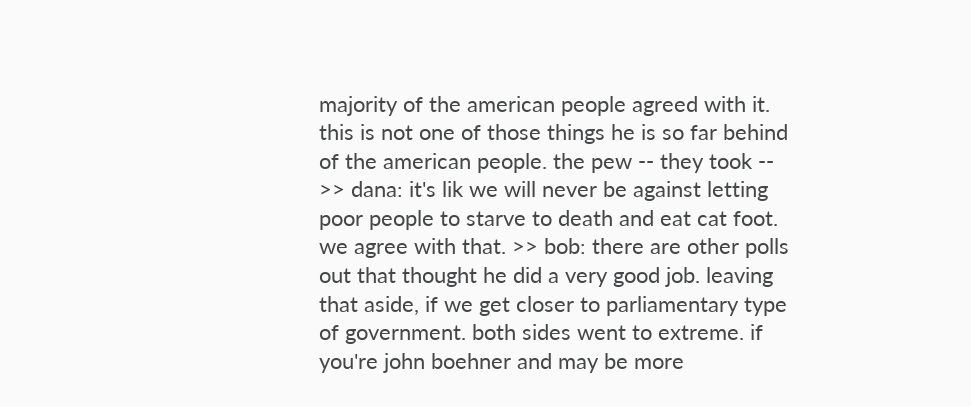majority of the american people agreed with it. this is not one of those things he is so far behind of the american people. the pew -- they took -- >> dana: it's lik we will never be against letting poor people to starve to death and eat cat foot. we agree with that. >> bob: there are other polls out that thought he did a very good job. leaving that aside, if we get closer to parliamentary type of government. both sides went to extreme. if you're john boehner and may be more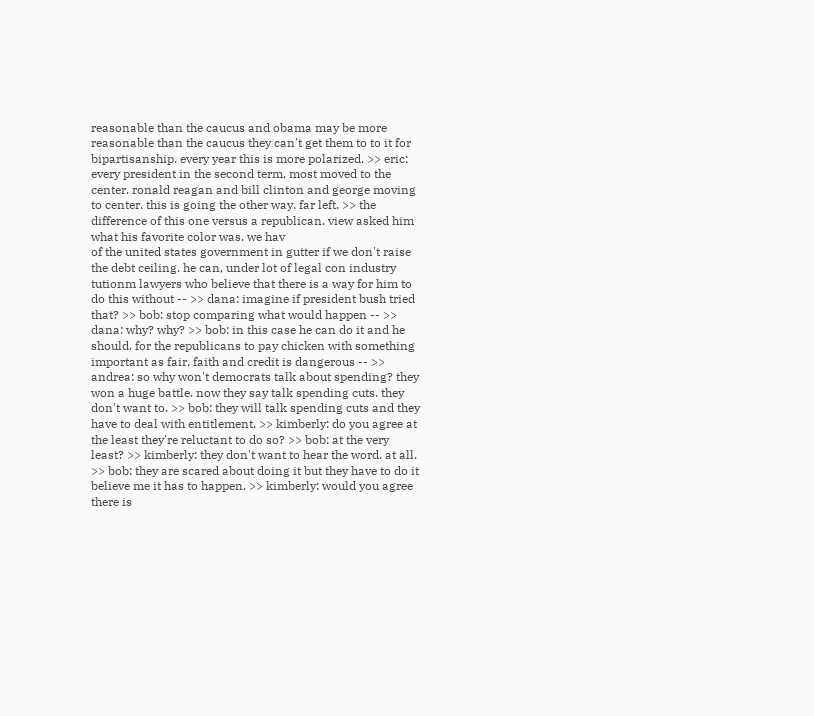reasonable than the caucus and obama may be more reasonable than the caucus they can't get them to to it for bipartisanship. every year this is more polarized. >> eric: every president in the second term, most moved to the center. ronald reagan and bill clinton and george moving to center. this is going the other way. far left. >> the difference of this one versus a republican. view asked him what his favorite color was. we hav
of the united states government in gutter if we don't raise the debt ceiling. he can, under lot of legal con industry tutionm lawyers who believe that there is a way for him to do this without -- >> dana: imagine if president bush tried that? >> bob: stop comparing what would happen -- >> dana: why? why? >> bob: in this case he can do it and he should. for the republicans to pay chicken with something important as fair, faith and credit is dangerous -- >> andrea: so why won't democrats talk about spending? they won a huge battle. now they say talk spending cuts. they don't want to. >> bob: they will talk spending cuts and they have to deal with entitlement. >> kimberly: do you agree at the least they're reluctant to do so? >> bob: at the very least? >> kimberly: they don't want to hear the word. at all. >> bob: they are scared about doing it but they have to do it believe me it has to happen. >> kimberly: would you agree there is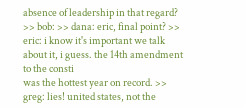absence of leadership in that regard? >> bob: >> dana: eric, final point? >> eric: i know it's important we talk about it, i guess. the 14th amendment to the consti
was the hottest year on record. >> greg: lies! united states, not the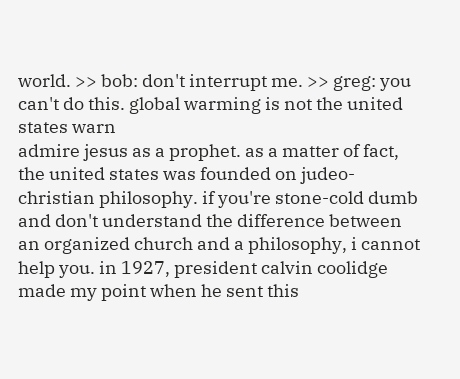world. >> bob: don't interrupt me. >> greg: you can't do this. global warming is not the united states warn
admire jesus as a prophet. as a matter of fact, the united states was founded on judeo-christian philosophy. if you're stone-cold dumb and don't understand the difference between an organized church and a philosophy, i cannot help you. in 1927, president calvin coolidge made my point when he sent this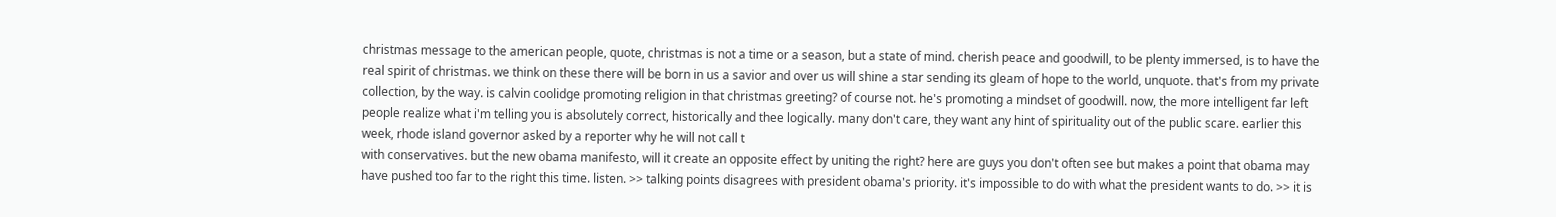christmas message to the american people, quote, christmas is not a time or a season, but a state of mind. cherish peace and goodwill, to be plenty immersed, is to have the real spirit of christmas. we think on these there will be born in us a savior and over us will shine a star sending its gleam of hope to the world, unquote. that's from my private collection, by the way. is calvin coolidge promoting religion in that christmas greeting? of course not. he's promoting a mindset of goodwill. now, the more intelligent far left people realize what i'm telling you is absolutely correct, historically and thee logically. many don't care, they want any hint of spirituality out of the public scare. earlier this week, rhode island governor asked by a reporter why he will not call t
with conservatives. but the new obama manifesto, will it create an opposite effect by uniting the right? here are guys you don't often see but makes a point that obama may have pushed too far to the right this time. listen. >> talking points disagrees with president obama's priority. it's impossible to do with what the president wants to do. >> it is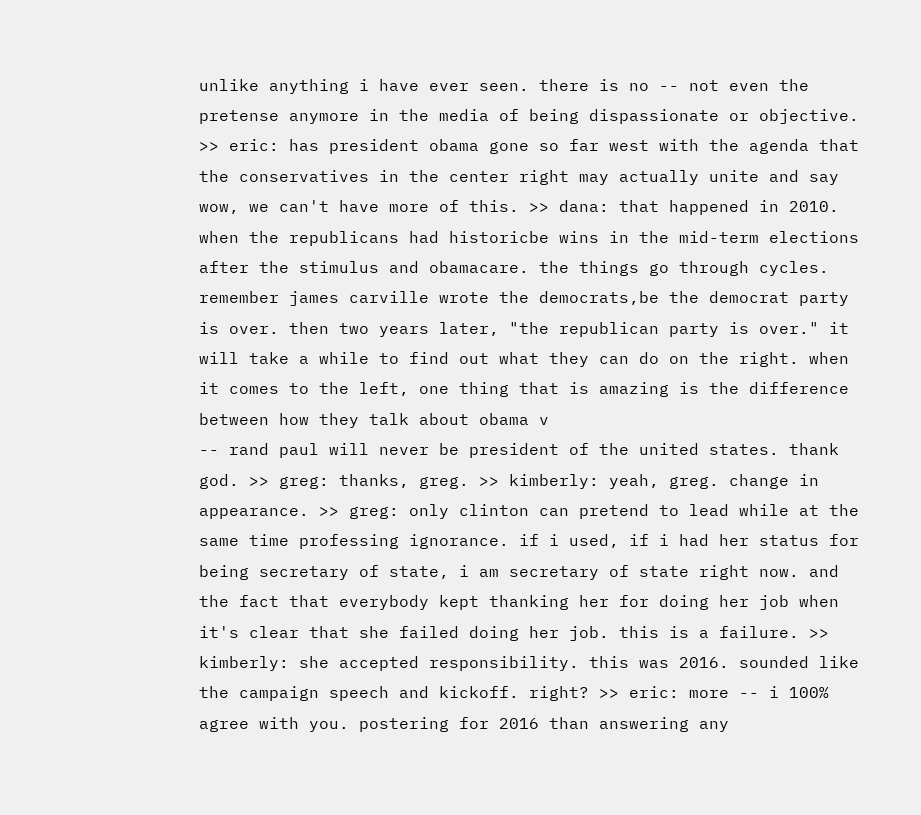unlike anything i have ever seen. there is no -- not even the pretense anymore in the media of being dispassionate or objective. >> eric: has president obama gone so far west with the agenda that the conservatives in the center right may actually unite and say wow, we can't have more of this. >> dana: that happened in 2010. when the republicans had historicbe wins in the mid-term elections after the stimulus and obamacare. the things go through cycles. remember james carville wrote the democrats,be the democrat party is over. then two years later, "the republican party is over." it will take a while to find out what they can do on the right. when it comes to the left, one thing that is amazing is the difference between how they talk about obama v
-- rand paul will never be president of the united states. thank god. >> greg: thanks, greg. >> kimberly: yeah, greg. change in appearance. >> greg: only clinton can pretend to lead while at the same time professing ignorance. if i used, if i had her status for being secretary of state, i am secretary of state right now. and the fact that everybody kept thanking her for doing her job when it's clear that she failed doing her job. this is a failure. >> kimberly: she accepted responsibility. this was 2016. sounded like the campaign speech and kickoff. right? >> eric: more -- i 100% agree with you. postering for 2016 than answering any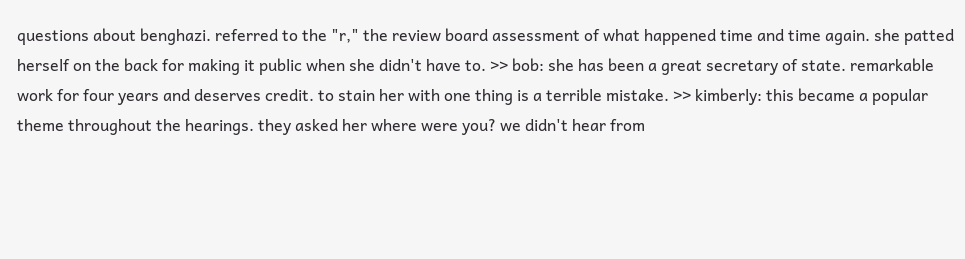questions about benghazi. referred to the "r," the review board assessment of what happened time and time again. she patted herself on the back for making it public when she didn't have to. >> bob: she has been a great secretary of state. remarkable work for four years and deserves credit. to stain her with one thing is a terrible mistake. >> kimberly: this became a popular theme throughout the hearings. they asked her where were you? we didn't hear from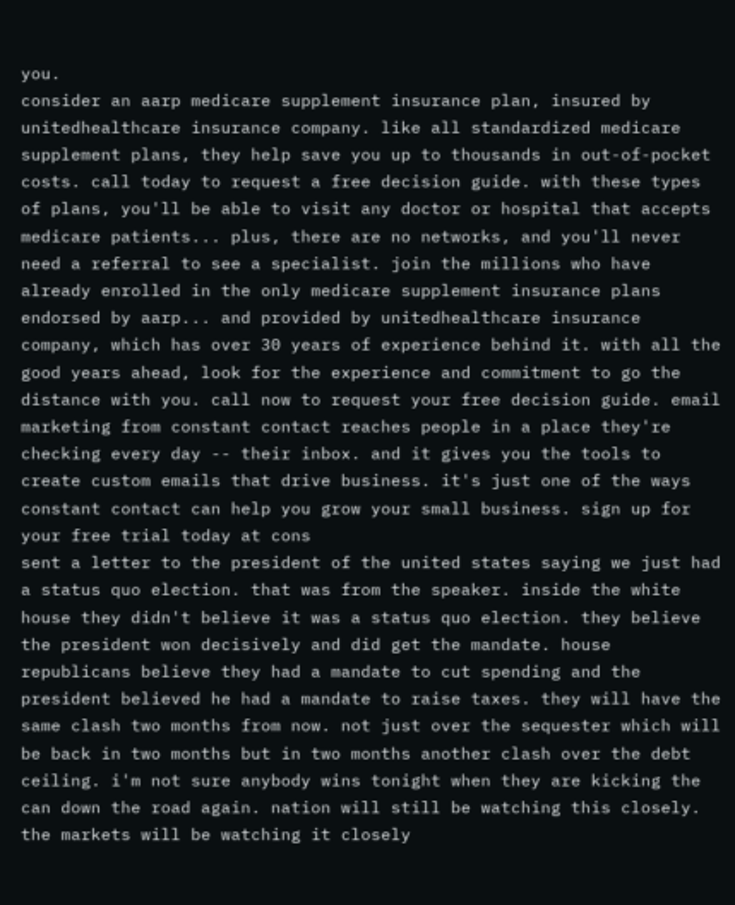you.
consider an aarp medicare supplement insurance plan, insured by unitedhealthcare insurance company. like all standardized medicare supplement plans, they help save you up to thousands in out-of-pocket costs. call today to request a free decision guide. with these types of plans, you'll be able to visit any doctor or hospital that accepts medicare patients... plus, there are no networks, and you'll never need a referral to see a specialist. join the millions who have already enrolled in the only medicare supplement insurance plans endorsed by aarp... and provided by unitedhealthcare insurance company, which has over 30 years of experience behind it. with all the good years ahead, look for the experience and commitment to go the distance with you. call now to request your free decision guide. email marketing from constant contact reaches people in a place they're checking every day -- their inbox. and it gives you the tools to create custom emails that drive business. it's just one of the ways constant contact can help you grow your small business. sign up for your free trial today at cons
sent a letter to the president of the united states saying we just had a status quo election. that was from the speaker. inside the white house they didn't believe it was a status quo election. they believe the president won decisively and did get the mandate. house republicans believe they had a mandate to cut spending and the president believed he had a mandate to raise taxes. they will have the same clash two months from now. not just over the sequester which will be back in two months but in two months another clash over the debt ceiling. i'm not sure anybody wins tonight when they are kicking the can down the road again. nation will still be watching this closely. the markets will be watching it closely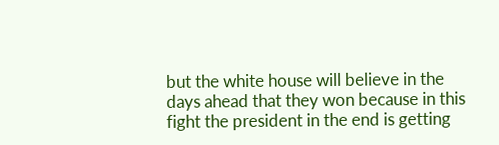but the white house will believe in the days ahead that they won because in this fight the president in the end is getting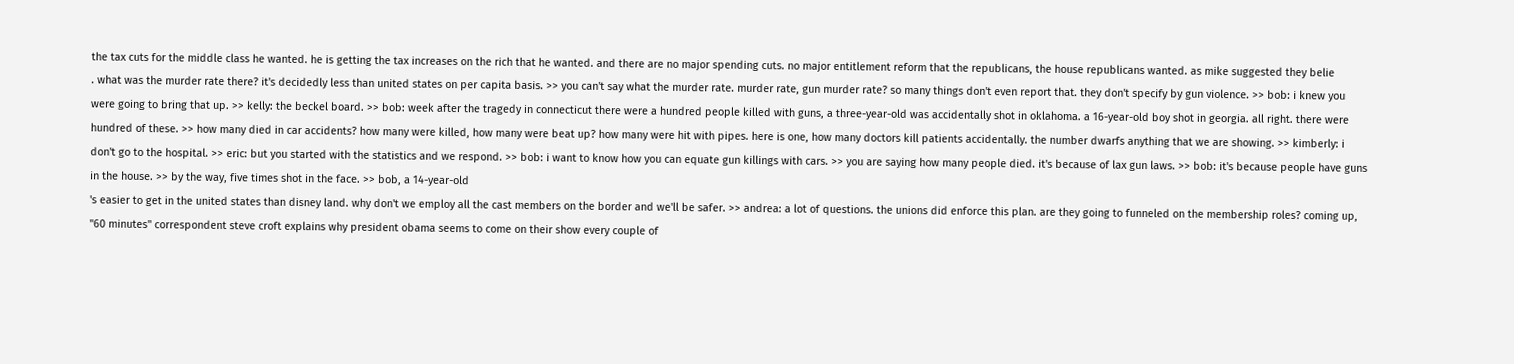the tax cuts for the middle class he wanted. he is getting the tax increases on the rich that he wanted. and there are no major spending cuts. no major entitlement reform that the republicans, the house republicans wanted. as mike suggested they belie
. what was the murder rate there? it's decidedly less than united states on per capita basis. >> you can't say what the murder rate. murder rate, gun murder rate? so many things don't even report that. they don't specify by gun violence. >> bob: i knew you were going to bring that up. >> kelly: the beckel board. >> bob: week after the tragedy in connecticut there were a hundred people killed with guns, a three-year-old was accidentally shot in oklahoma. a 16-year-old boy shot in georgia. all right. there were hundred of these. >> how many died in car accidents? how many were killed, how many were beat up? how many were hit with pipes. here is one, how many doctors kill patients accidentally. the number dwarfs anything that we are showing. >> kimberly: i don't go to the hospital. >> eric: but you started with the statistics and we respond. >> bob: i want to know how you can equate gun killings with cars. >> you are saying how many people died. it's because of lax gun laws. >> bob: it's because people have guns in the house. >> by the way, five times shot in the face. >> bob, a 14-year-old
's easier to get in the united states than disney land. why don't we employ all the cast members on the border and we'll be safer. >> andrea: a lot of questions. the unions did enforce this plan. are they going to funneled on the membership roles? coming up, "60 minutes" correspondent steve croft explains why president obama seems to come on their show every couple of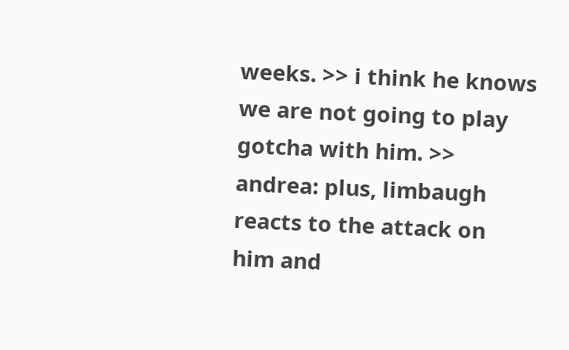weeks. >> i think he knows we are not going to play gotcha with him. >> andrea: plus, limbaugh reacts to the attack on him and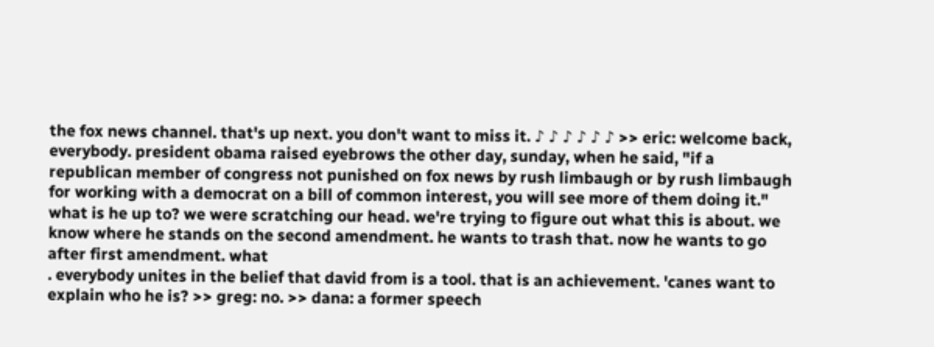the fox news channel. that's up next. you don't want to miss it. ♪ ♪ ♪ ♪ ♪ ♪ >> eric: welcome back, everybody. president obama raised eyebrows the other day, sunday, when he said, "if a republican member of congress not punished on fox news by rush limbaugh or by rush limbaugh for working with a democrat on a bill of common interest, you will see more of them doing it." what is he up to? we were scratching our head. we're trying to figure out what this is about. we know where he stands on the second amendment. he wants to trash that. now he wants to go after first amendment. what
. everybody unites in the belief that david from is a tool. that is an achievement. 'canes want to explain who he is? >> greg: no. >> dana: a former speech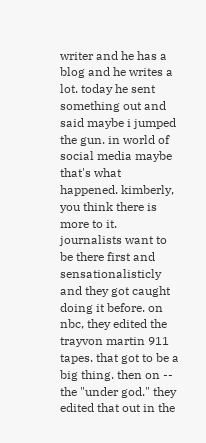writer and he has a blog and he writes a lot. today he sent something out and said maybe i jumped the gun. in world of social media maybe that's what happened. kimberly, you think there is more to it. journalists want to be there first and sensationalisticly and they got caught doing it before. on nbc, they edited the trayvon martin 911 tapes. that got to be a big thing. then on -- the "under god." they edited that out in the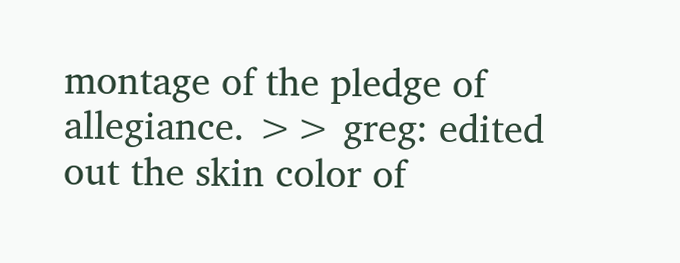montage of the pledge of allegiance. >> greg: edited out the skin color of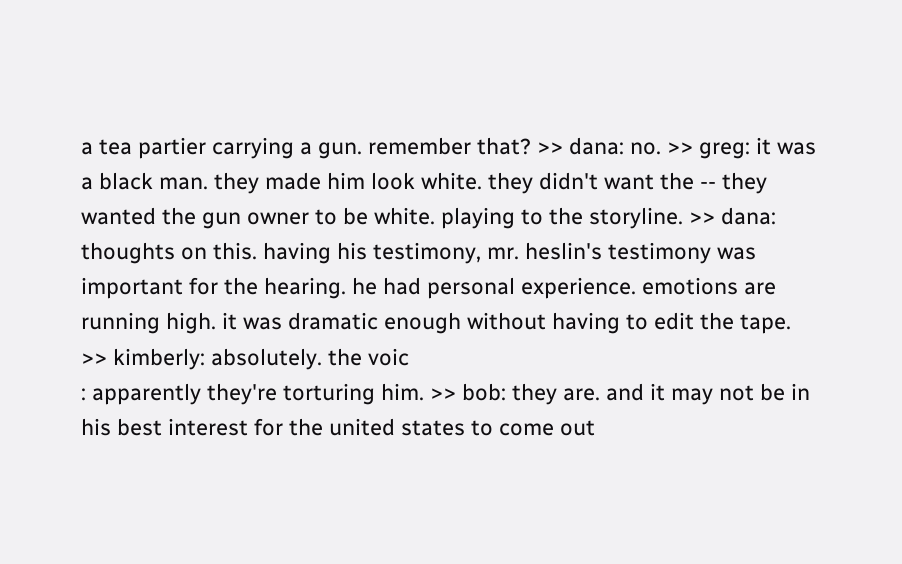a tea partier carrying a gun. remember that? >> dana: no. >> greg: it was a black man. they made him look white. they didn't want the -- they wanted the gun owner to be white. playing to the storyline. >> dana: thoughts on this. having his testimony, mr. heslin's testimony was important for the hearing. he had personal experience. emotions are running high. it was dramatic enough without having to edit the tape. >> kimberly: absolutely. the voic
: apparently they're torturing him. >> bob: they are. and it may not be in his best interest for the united states to come out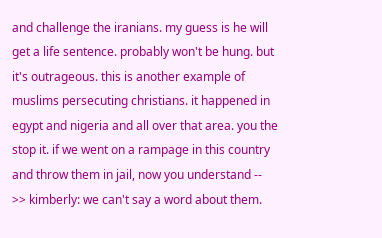and challenge the iranians. my guess is he will get a life sentence. probably won't be hung. but it's outrageous. this is another example of muslims persecuting christians. it happened in egypt and nigeria and all over that area. you the stop it. if we went on a rampage in this country and throw them in jail, now you understand -- >> kimberly: we can't say a word about them.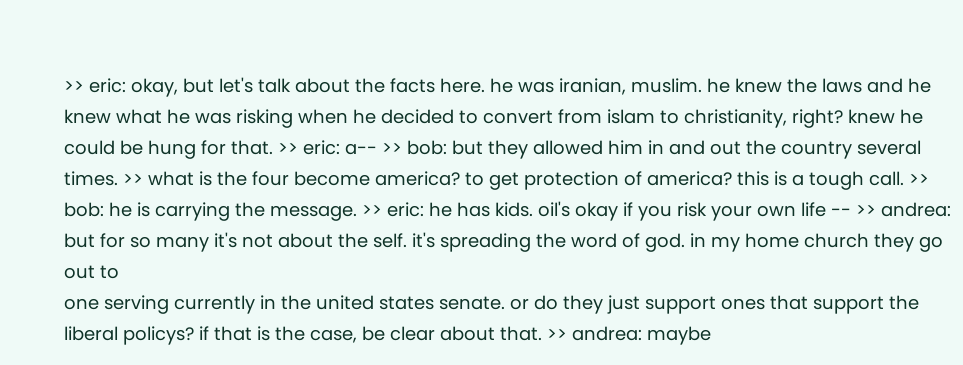>> eric: okay, but let's talk about the facts here. he was iranian, muslim. he knew the laws and he knew what he was risking when he decided to convert from islam to christianity, right? knew he could be hung for that. >> eric: a-- >> bob: but they allowed him in and out the country several times. >> what is the four become america? to get protection of america? this is a tough call. >> bob: he is carrying the message. >> eric: he has kids. oil's okay if you risk your own life -- >> andrea: but for so many it's not about the self. it's spreading the word of god. in my home church they go out to
one serving currently in the united states senate. or do they just support ones that support the liberal policys? if that is the case, be clear about that. >> andrea: maybe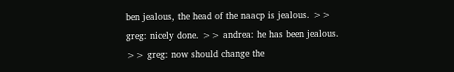ben jealous, the head of the naacp is jealous. >> greg: nicely done. >> andrea: he has been jealous. >> greg: now should change the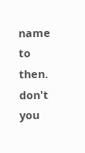name to then. don't you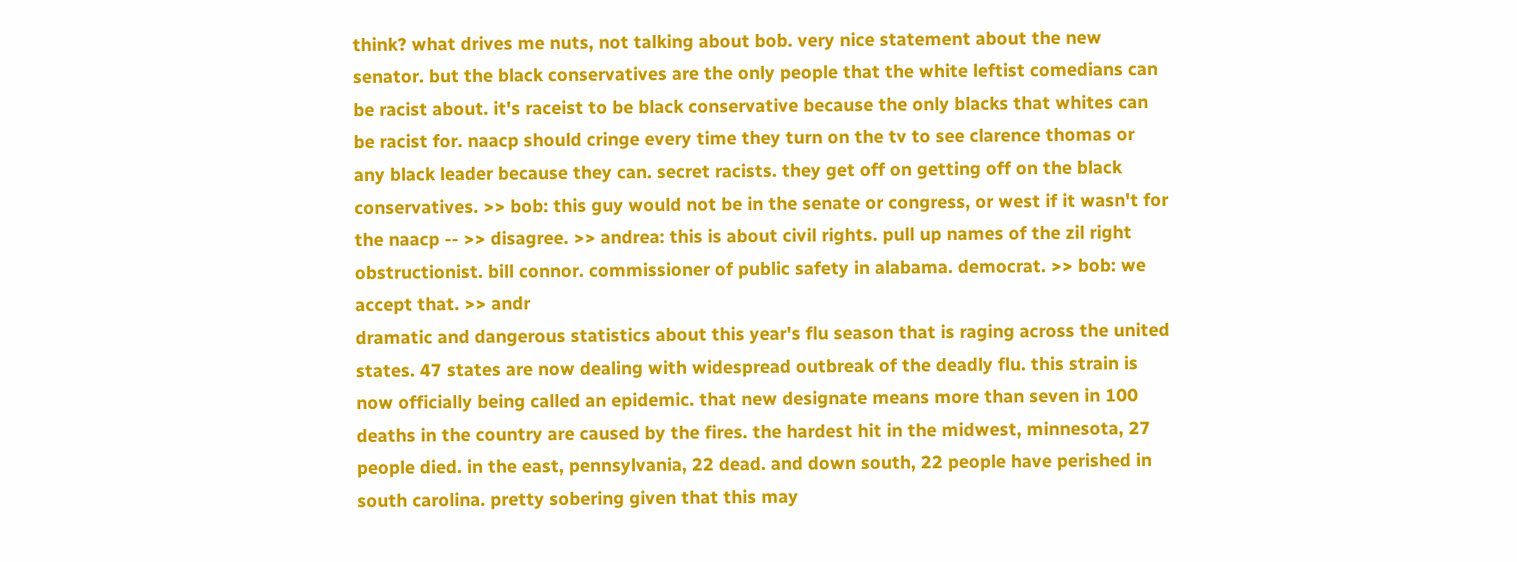think? what drives me nuts, not talking about bob. very nice statement about the new senator. but the black conservatives are the only people that the white leftist comedians can be racist about. it's raceist to be black conservative because the only blacks that whites can be racist for. naacp should cringe every time they turn on the tv to see clarence thomas or any black leader because they can. secret racists. they get off on getting off on the black conservatives. >> bob: this guy would not be in the senate or congress, or west if it wasn't for the naacp -- >> disagree. >> andrea: this is about civil rights. pull up names of the zil right obstructionist. bill connor. commissioner of public safety in alabama. democrat. >> bob: we accept that. >> andr
dramatic and dangerous statistics about this year's flu season that is raging across the united states. 47 states are now dealing with widespread outbreak of the deadly flu. this strain is now officially being called an epidemic. that new designate means more than seven in 100 deaths in the country are caused by the fires. the hardest hit in the midwest, minnesota, 27 people died. in the east, pennsylvania, 22 dead. and down south, 22 people have perished in south carolina. pretty sobering given that this may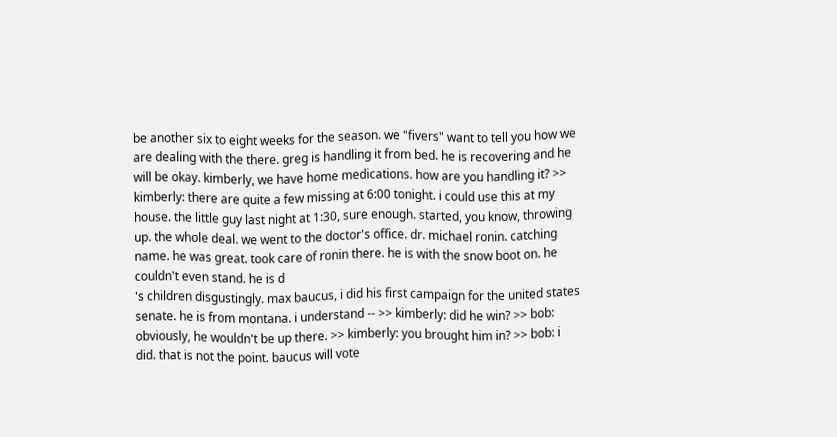be another six to eight weeks for the season. we "fivers" want to tell you how we are dealing with the there. greg is handling it from bed. he is recovering and he will be okay. kimberly, we have home medications. how are you handling it? >> kimberly: there are quite a few missing at 6:00 tonight. i could use this at my house. the little guy last night at 1:30, sure enough. started, you know, throwing up. the whole deal. we went to the doctor's office. dr. michael ronin. catching name. he was great. took care of ronin there. he is with the snow boot on. he couldn't even stand. he is d
's children disgustingly. max baucus, i did his first campaign for the united states senate. he is from montana. i understand -- >> kimberly: did he win? >> bob: obviously, he wouldn't be up there. >> kimberly: you brought him in? >> bob: i did. that is not the point. baucus will vote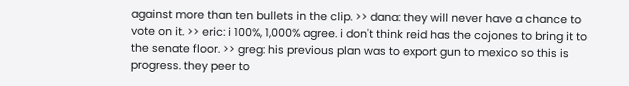against more than ten bullets in the clip. >> dana: they will never have a chance to vote on it. >> eric: i 100%, 1,000% agree. i don't think reid has the cojones to bring it to the senate floor. >> greg: his previous plan was to export gun to mexico so this is progress. they peer to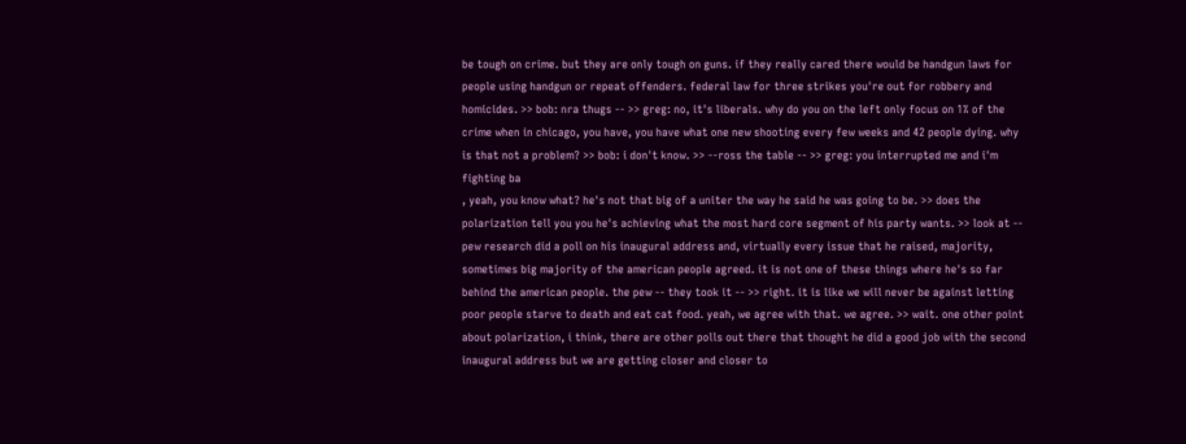be tough on crime. but they are only tough on guns. if they really cared there would be handgun laws for people using handgun or repeat offenders. federal law for three strikes you're out for robbery and homicides. >> bob: nra thugs -- >> greg: no, it's liberals. why do you on the left only focus on 1% of the crime when in chicago, you have, you have what one new shooting every few weeks and 42 people dying. why is that not a problem? >> bob: i don't know. >> --ross the table -- >> greg: you interrupted me and i'm fighting ba
, yeah, you know what? he's not that big of a uniter the way he said he was going to be. >> does the polarization tell you you he's achieving what the most hard core segment of his party wants. >> look at -- pew research did a poll on his inaugural address and, virtually every issue that he raised, majority, sometimes big majority of the american people agreed. it is not one of these things where he's so far behind the american people. the pew -- they took it -- >> right. it is like we will never be against letting poor people starve to death and eat cat food. yeah, we agree with that. we agree. >> wait. one other point about polarization, i think, there are other polls out there that thought he did a good job with the second inaugural address but we are getting closer and closer to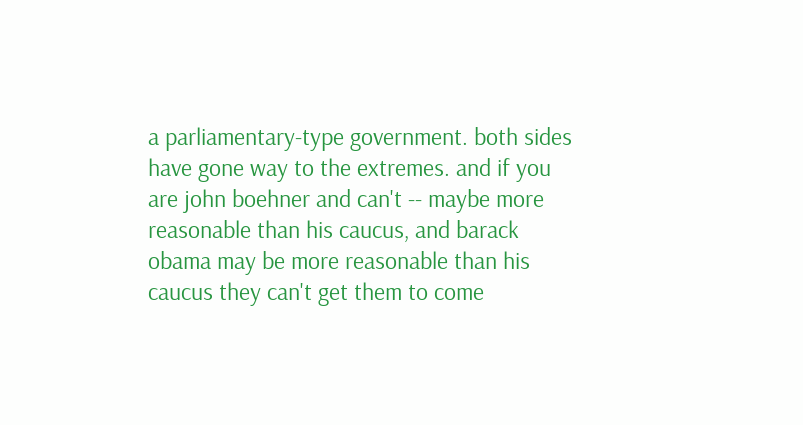a parliamentary-type government. both sides have gone way to the extremes. and if you are john boehner and can't -- maybe more reasonable than his caucus, and barack obama may be more reasonable than his caucus they can't get them to come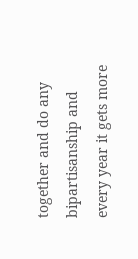together and do any bipartisanship and every year it gets more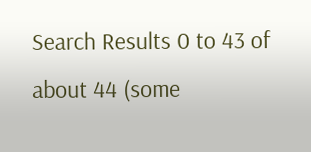Search Results 0 to 43 of about 44 (some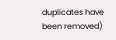duplicates have been removed)